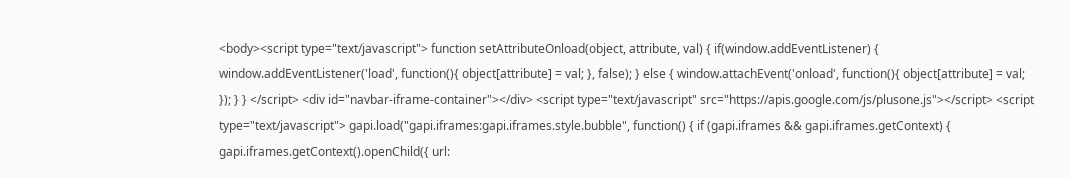<body><script type="text/javascript"> function setAttributeOnload(object, attribute, val) { if(window.addEventListener) { window.addEventListener('load', function(){ object[attribute] = val; }, false); } else { window.attachEvent('onload', function(){ object[attribute] = val; }); } } </script> <div id="navbar-iframe-container"></div> <script type="text/javascript" src="https://apis.google.com/js/plusone.js"></script> <script type="text/javascript"> gapi.load("gapi.iframes:gapi.iframes.style.bubble", function() { if (gapi.iframes && gapi.iframes.getContext) { gapi.iframes.getContext().openChild({ url: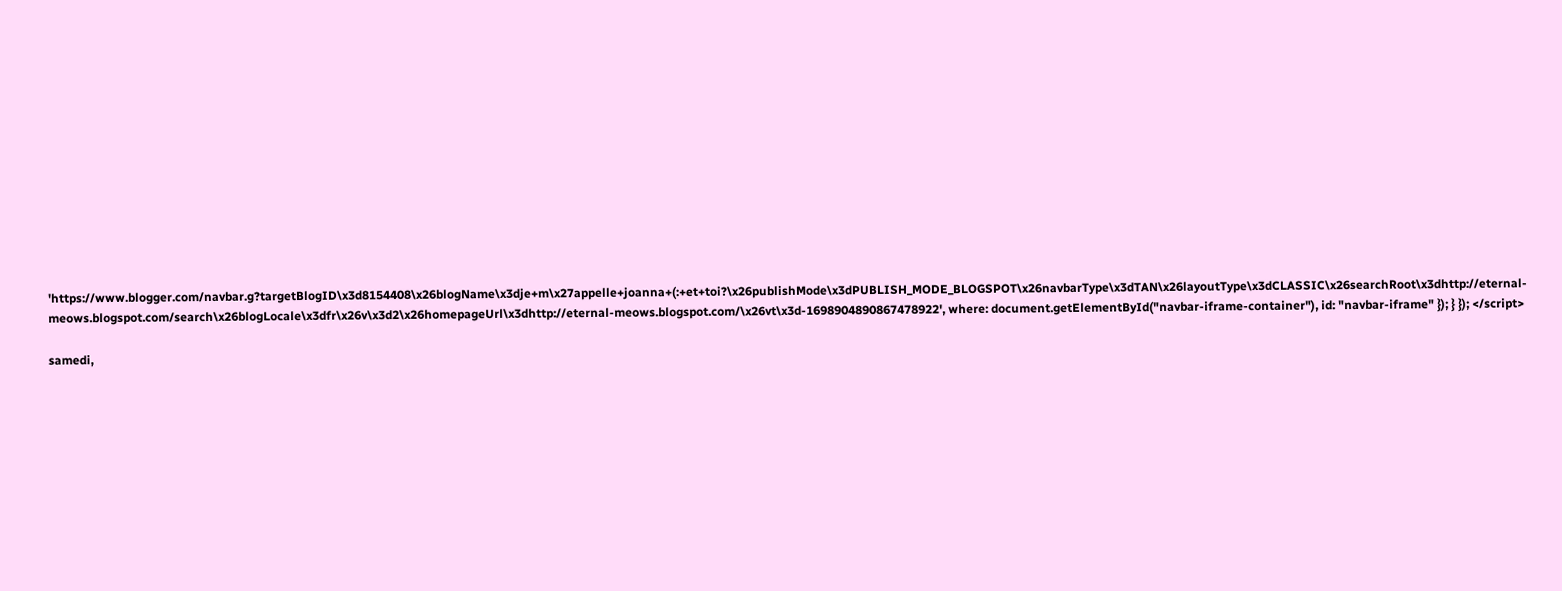'https://www.blogger.com/navbar.g?targetBlogID\x3d8154408\x26blogName\x3dje+m\x27appelle+joanna+(:+et+toi?\x26publishMode\x3dPUBLISH_MODE_BLOGSPOT\x26navbarType\x3dTAN\x26layoutType\x3dCLASSIC\x26searchRoot\x3dhttp://eternal-meows.blogspot.com/search\x26blogLocale\x3dfr\x26v\x3d2\x26homepageUrl\x3dhttp://eternal-meows.blogspot.com/\x26vt\x3d-1698904890867478922', where: document.getElementById("navbar-iframe-container"), id: "navbar-iframe" }); } }); </script>

samedi,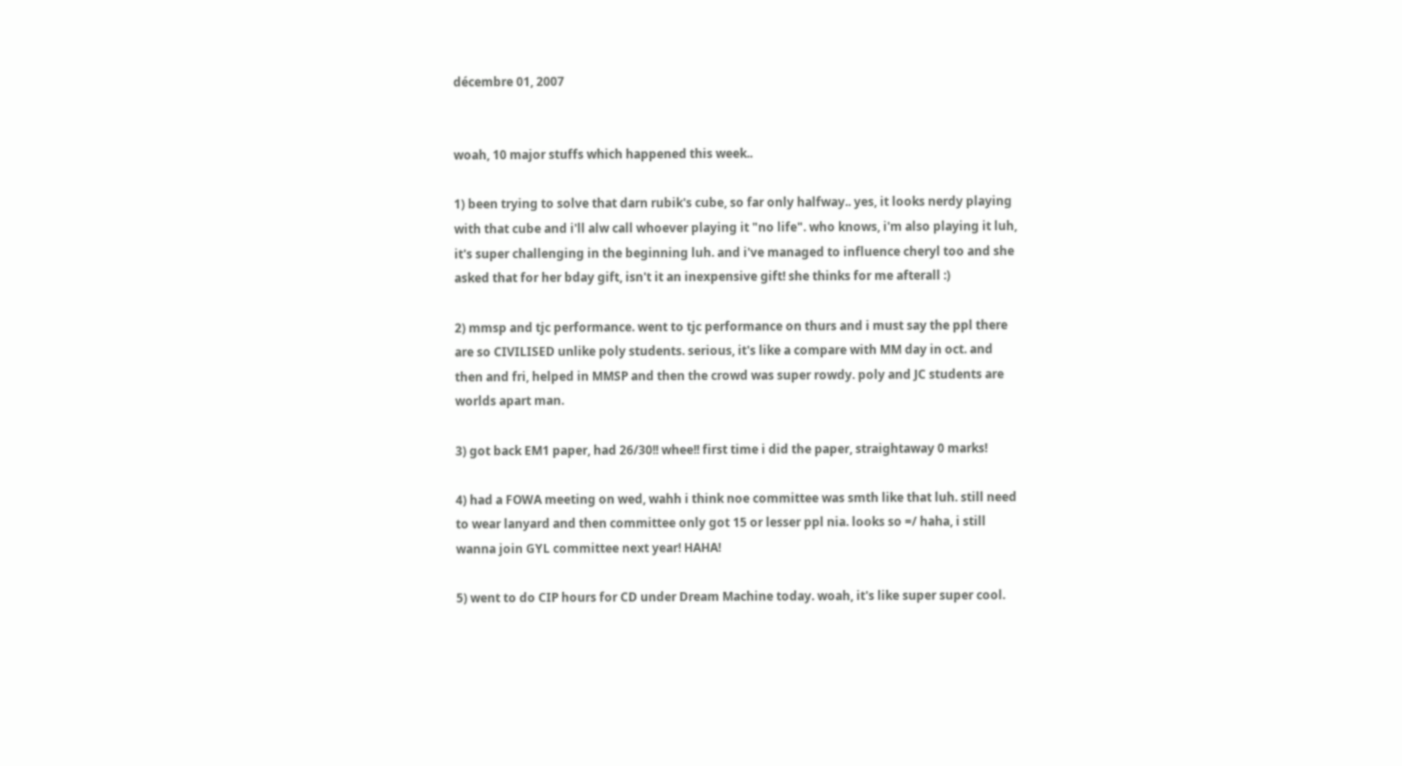décembre 01, 2007


woah, 10 major stuffs which happened this week..

1) been trying to solve that darn rubik's cube, so far only halfway.. yes, it looks nerdy playing with that cube and i'll alw call whoever playing it "no life". who knows, i'm also playing it luh, it's super challenging in the beginning luh. and i've managed to influence cheryl too and she asked that for her bday gift, isn't it an inexpensive gift! she thinks for me afterall :)

2) mmsp and tjc performance. went to tjc performance on thurs and i must say the ppl there are so CIVILISED unlike poly students. serious, it's like a compare with MM day in oct. and then and fri, helped in MMSP and then the crowd was super rowdy. poly and JC students are worlds apart man.

3) got back EM1 paper, had 26/30!! whee!! first time i did the paper, straightaway 0 marks!

4) had a FOWA meeting on wed, wahh i think noe committee was smth like that luh. still need to wear lanyard and then committee only got 15 or lesser ppl nia. looks so =/ haha, i still wanna join GYL committee next year! HAHA!

5) went to do CIP hours for CD under Dream Machine today. woah, it's like super super cool.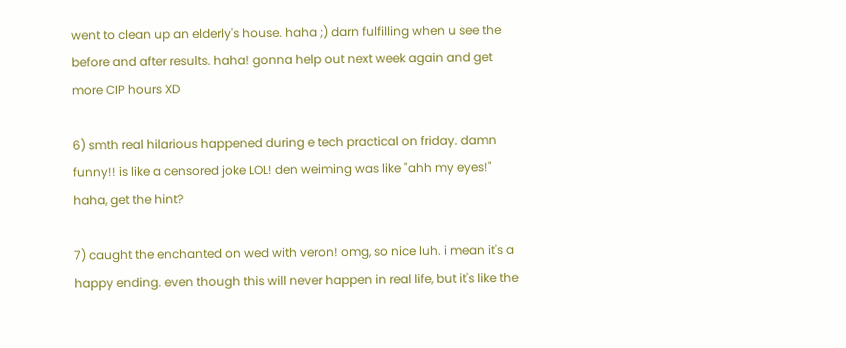went to clean up an elderly's house. haha ;) darn fulfilling when u see the before and after results. haha! gonna help out next week again and get more CIP hours XD

6) smth real hilarious happened during e tech practical on friday. damn funny!! is like a censored joke LOL! den weiming was like "ahh my eyes!" haha, get the hint?

7) caught the enchanted on wed with veron! omg, so nice luh. i mean it's a happy ending. even though this will never happen in real life, but it's like the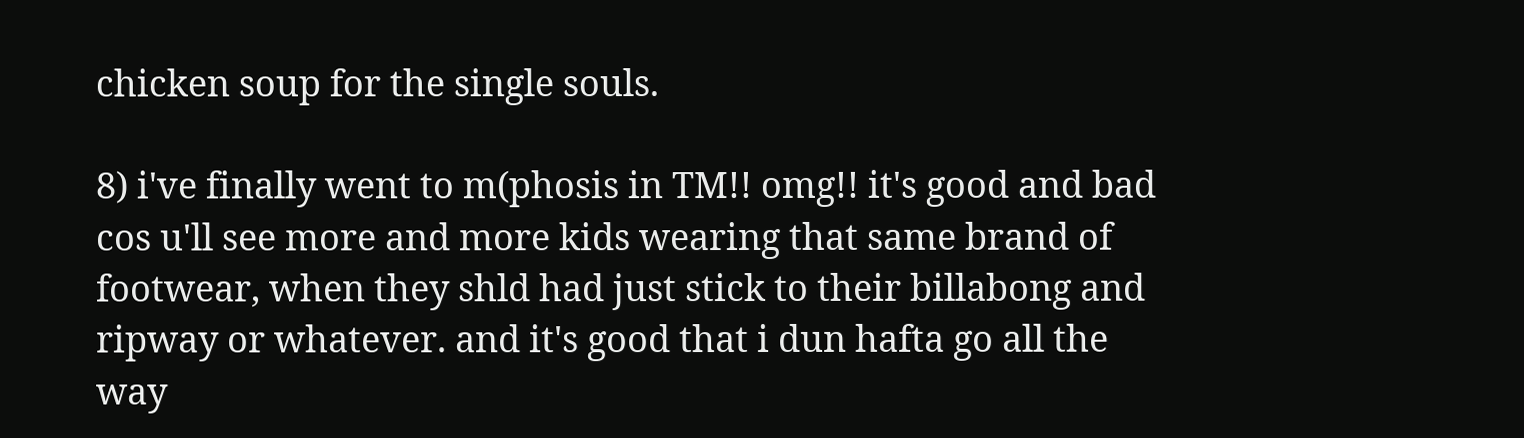chicken soup for the single souls.

8) i've finally went to m(phosis in TM!! omg!! it's good and bad cos u'll see more and more kids wearing that same brand of footwear, when they shld had just stick to their billabong and ripway or whatever. and it's good that i dun hafta go all the way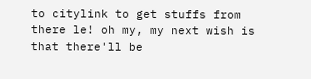to citylink to get stuffs from there le! oh my, my next wish is that there'll be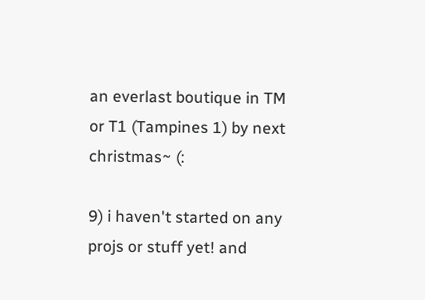an everlast boutique in TM or T1 (Tampines 1) by next christmas~ (:

9) i haven't started on any projs or stuff yet! and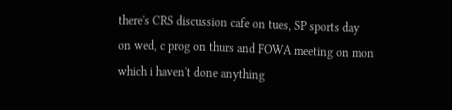there's CRS discussion cafe on tues, SP sports day on wed, c prog on thurs and FOWA meeting on mon which i haven't done anything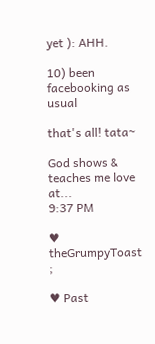yet ): AHH.

10) been facebooking as usual

that's all! tata~

God shows & teaches me love at...
9:37 PM

♥ theGrumpyToast ;

♥ Past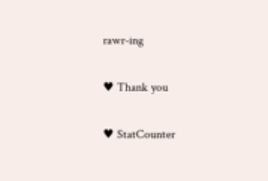rawr-ing

♥ Thank you

♥ StatCounter